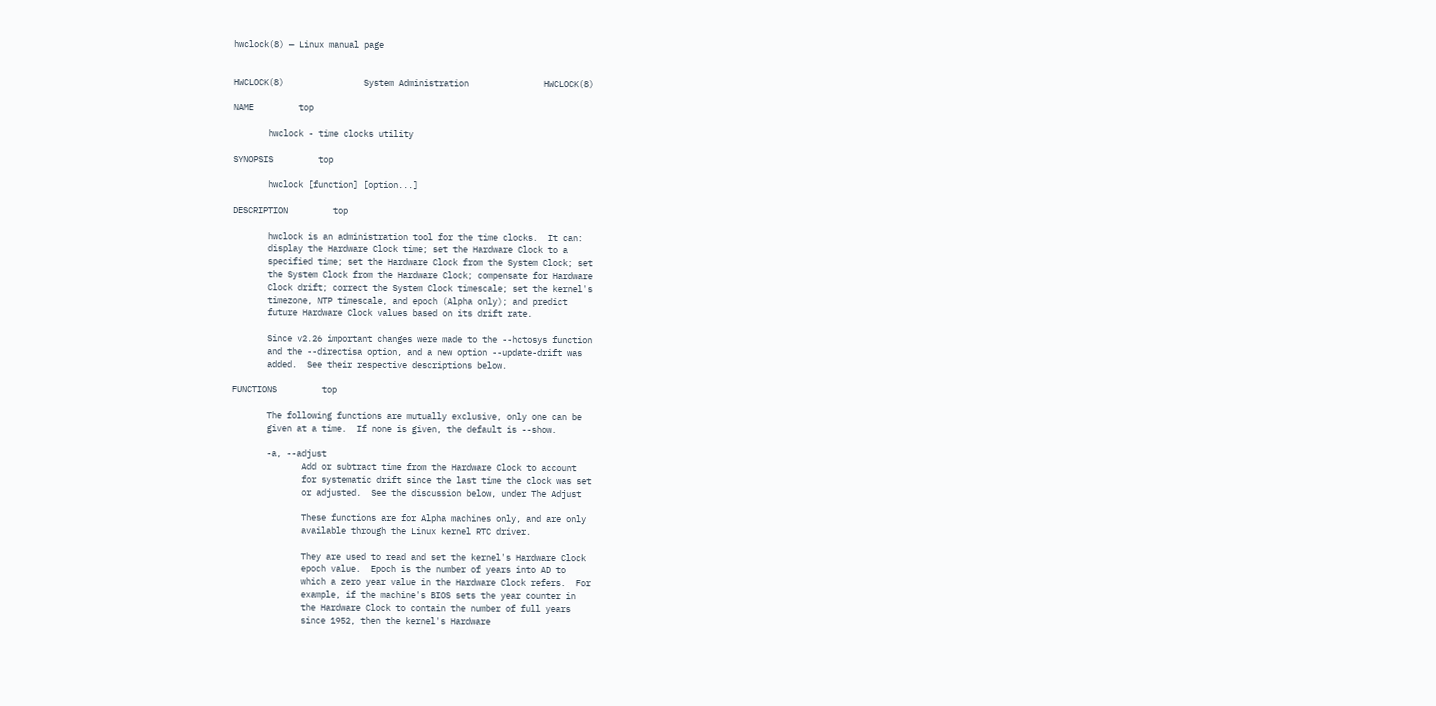hwclock(8) — Linux manual page


HWCLOCK(8)                System Administration               HWCLOCK(8)

NAME         top

       hwclock - time clocks utility

SYNOPSIS         top

       hwclock [function] [option...]

DESCRIPTION         top

       hwclock is an administration tool for the time clocks.  It can:
       display the Hardware Clock time; set the Hardware Clock to a
       specified time; set the Hardware Clock from the System Clock; set
       the System Clock from the Hardware Clock; compensate for Hardware
       Clock drift; correct the System Clock timescale; set the kernel's
       timezone, NTP timescale, and epoch (Alpha only); and predict
       future Hardware Clock values based on its drift rate.

       Since v2.26 important changes were made to the --hctosys function
       and the --directisa option, and a new option --update-drift was
       added.  See their respective descriptions below.

FUNCTIONS         top

       The following functions are mutually exclusive, only one can be
       given at a time.  If none is given, the default is --show.

       -a, --adjust
              Add or subtract time from the Hardware Clock to account
              for systematic drift since the last time the clock was set
              or adjusted.  See the discussion below, under The Adjust

              These functions are for Alpha machines only, and are only
              available through the Linux kernel RTC driver.

              They are used to read and set the kernel's Hardware Clock
              epoch value.  Epoch is the number of years into AD to
              which a zero year value in the Hardware Clock refers.  For
              example, if the machine's BIOS sets the year counter in
              the Hardware Clock to contain the number of full years
              since 1952, then the kernel's Hardware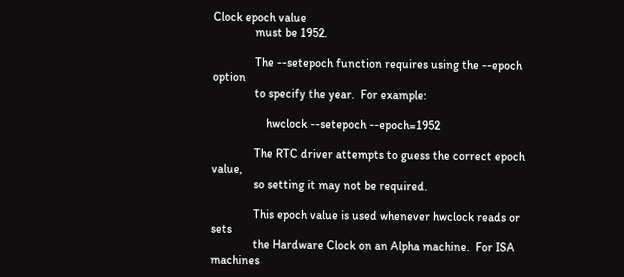Clock epoch value
              must be 1952.

              The --setepoch function requires using the --epoch option
              to specify the year.  For example:

                  hwclock --setepoch --epoch=1952

              The RTC driver attempts to guess the correct epoch value,
              so setting it may not be required.

              This epoch value is used whenever hwclock reads or sets
              the Hardware Clock on an Alpha machine.  For ISA machines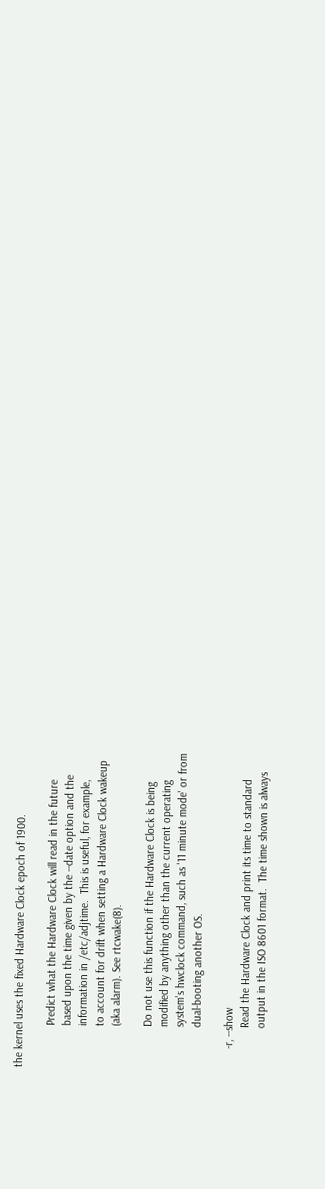the kernel uses the fixed Hardware Clock epoch of 1900.

              Predict what the Hardware Clock will read in the future
              based upon the time given by the --date option and the
              information in /etc/adjtime.  This is useful, for example,
              to account for drift when setting a Hardware Clock wakeup
              (aka alarm). See rtcwake(8).

              Do not use this function if the Hardware Clock is being
              modified by anything other than the current operating
              system's hwclock command, such as '11 minute mode' or from
              dual-booting another OS.

       -r, --show
              Read the Hardware Clock and print its time to standard
              output in the ISO 8601 format.  The time shown is always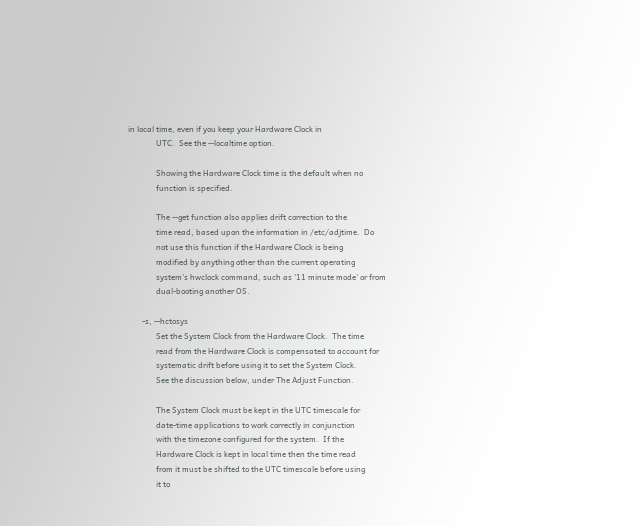in local time, even if you keep your Hardware Clock in
              UTC.  See the --localtime option.

              Showing the Hardware Clock time is the default when no
              function is specified.

              The --get function also applies drift correction to the
              time read, based upon the information in /etc/adjtime.  Do
              not use this function if the Hardware Clock is being
              modified by anything other than the current operating
              system's hwclock command, such as '11 minute mode' or from
              dual-booting another OS.

       -s, --hctosys
              Set the System Clock from the Hardware Clock.  The time
              read from the Hardware Clock is compensated to account for
              systematic drift before using it to set the System Clock.
              See the discussion below, under The Adjust Function.

              The System Clock must be kept in the UTC timescale for
              date-time applications to work correctly in conjunction
              with the timezone configured for the system.  If the
              Hardware Clock is kept in local time then the time read
              from it must be shifted to the UTC timescale before using
              it to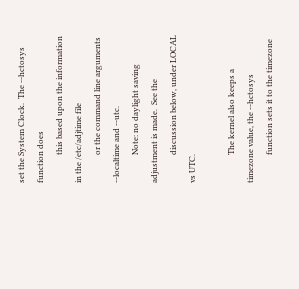set the System Clock.  The --hctosys function does
              this based upon the information in the /etc/adjtime file
              or the command line arguments --localtime and --utc.
              Note: no daylight saving adjustment is made.  See the
              discussion below, under LOCAL vs UTC.

              The kernel also keeps a timezone value, the --hctosys
              function sets it to the timezone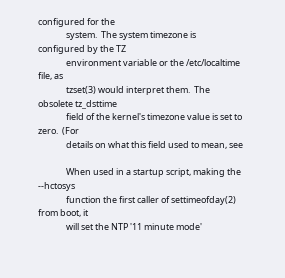configured for the
              system.  The system timezone is configured by the TZ
              environment variable or the /etc/localtime file, as
              tzset(3) would interpret them.  The obsolete tz_dsttime
              field of the kernel's timezone value is set to zero.  (For
              details on what this field used to mean, see

              When used in a startup script, making the --hctosys
              function the first caller of settimeofday(2) from boot, it
              will set the NTP '11 minute mode'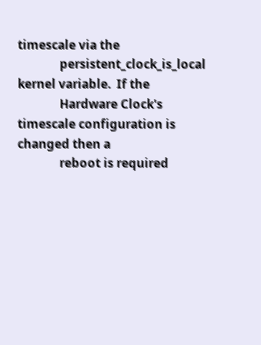timescale via the
              persistent_clock_is_local kernel variable.  If the
              Hardware Clock's timescale configuration is changed then a
              reboot is required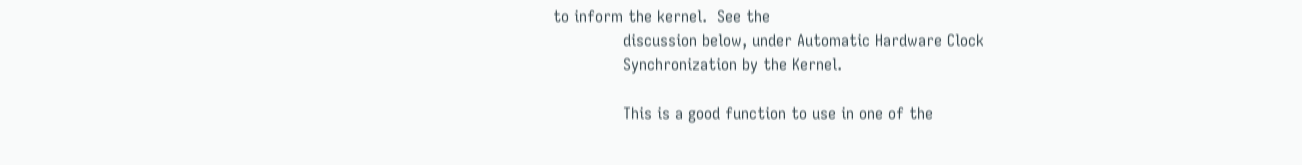to inform the kernel.  See the
              discussion below, under Automatic Hardware Clock
              Synchronization by the Kernel.

              This is a good function to use in one of the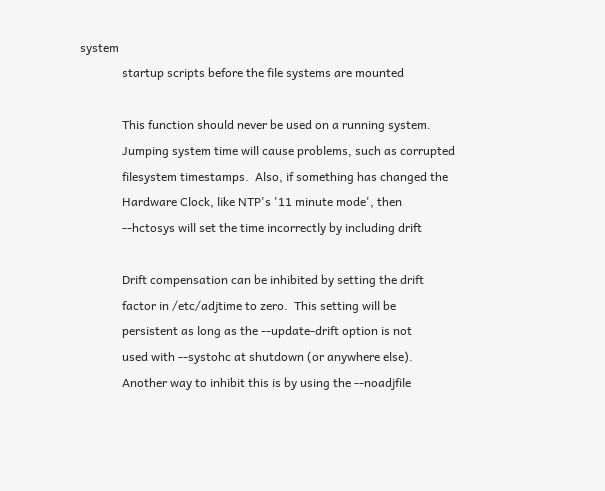system
              startup scripts before the file systems are mounted

              This function should never be used on a running system.
              Jumping system time will cause problems, such as corrupted
              filesystem timestamps.  Also, if something has changed the
              Hardware Clock, like NTP's '11 minute mode', then
              --hctosys will set the time incorrectly by including drift

              Drift compensation can be inhibited by setting the drift
              factor in /etc/adjtime to zero.  This setting will be
              persistent as long as the --update-drift option is not
              used with --systohc at shutdown (or anywhere else).
              Another way to inhibit this is by using the --noadjfile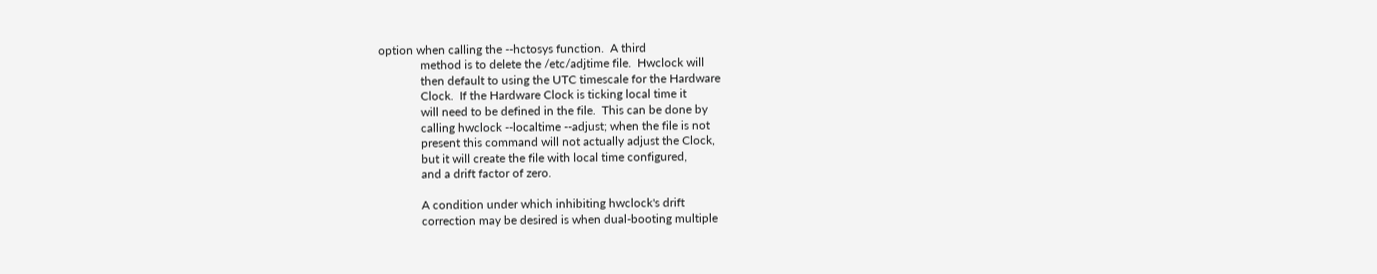option when calling the --hctosys function.  A third
              method is to delete the /etc/adjtime file.  Hwclock will
              then default to using the UTC timescale for the Hardware
              Clock.  If the Hardware Clock is ticking local time it
              will need to be defined in the file.  This can be done by
              calling hwclock --localtime --adjust; when the file is not
              present this command will not actually adjust the Clock,
              but it will create the file with local time configured,
              and a drift factor of zero.

              A condition under which inhibiting hwclock's drift
              correction may be desired is when dual-booting multiple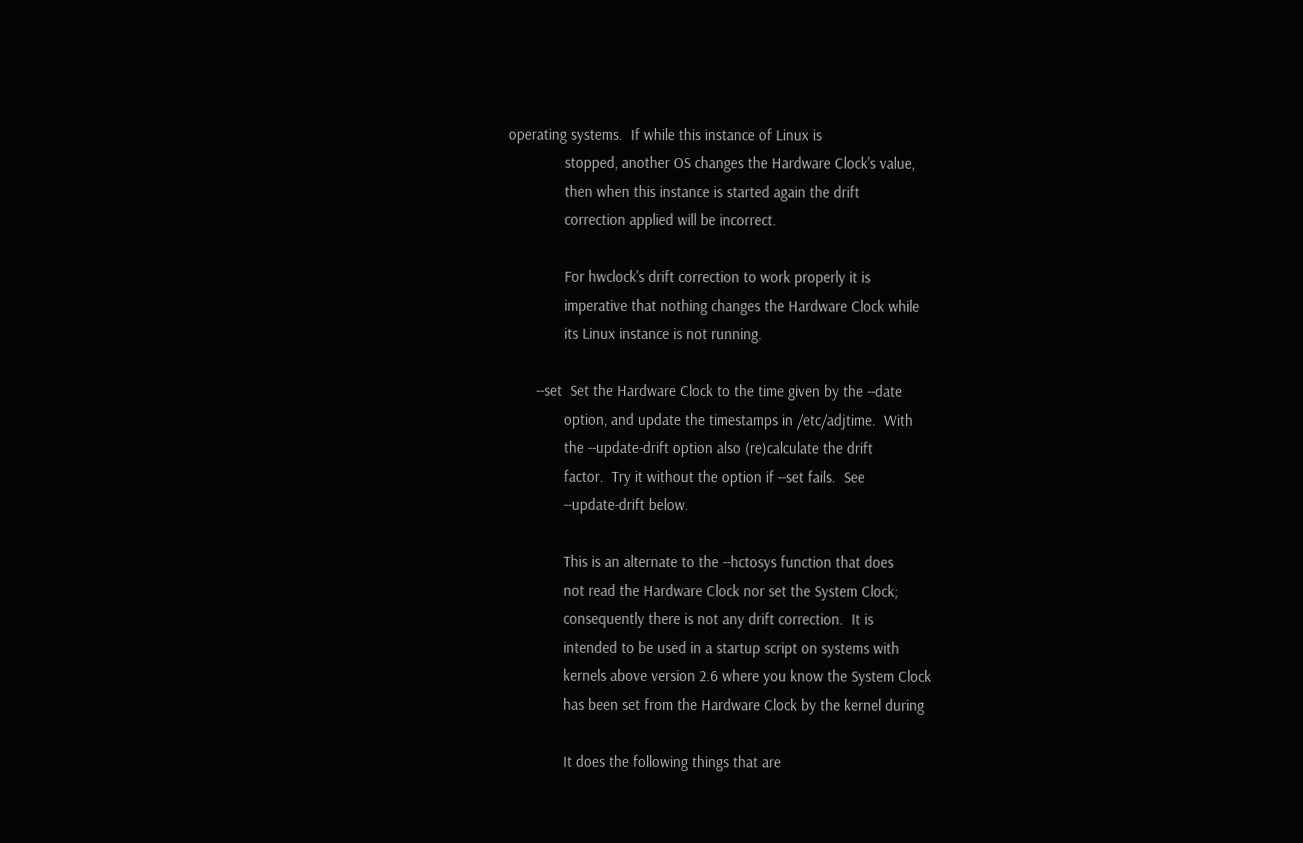operating systems.  If while this instance of Linux is
              stopped, another OS changes the Hardware Clock's value,
              then when this instance is started again the drift
              correction applied will be incorrect.

              For hwclock's drift correction to work properly it is
              imperative that nothing changes the Hardware Clock while
              its Linux instance is not running.

       --set  Set the Hardware Clock to the time given by the --date
              option, and update the timestamps in /etc/adjtime.  With
              the --update-drift option also (re)calculate the drift
              factor.  Try it without the option if --set fails.  See
              --update-drift below.

              This is an alternate to the --hctosys function that does
              not read the Hardware Clock nor set the System Clock;
              consequently there is not any drift correction.  It is
              intended to be used in a startup script on systems with
              kernels above version 2.6 where you know the System Clock
              has been set from the Hardware Clock by the kernel during

              It does the following things that are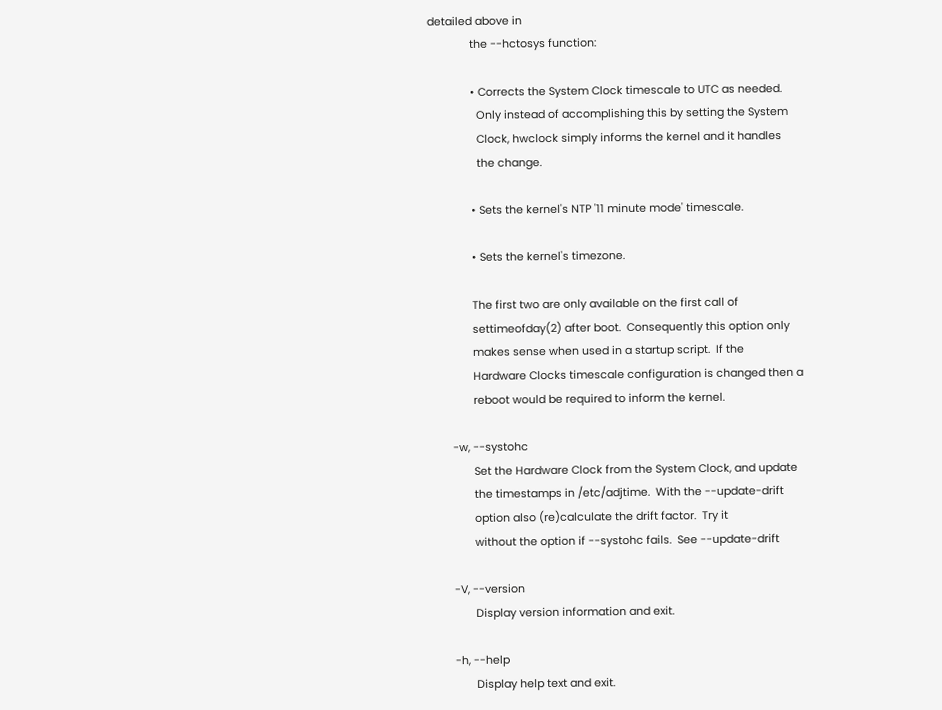detailed above in
              the --hctosys function:

              • Corrects the System Clock timescale to UTC as needed.
                Only instead of accomplishing this by setting the System
                Clock, hwclock simply informs the kernel and it handles
                the change.

              • Sets the kernel's NTP '11 minute mode' timescale.

              • Sets the kernel's timezone.

              The first two are only available on the first call of
              settimeofday(2) after boot.  Consequently this option only
              makes sense when used in a startup script.  If the
              Hardware Clocks timescale configuration is changed then a
              reboot would be required to inform the kernel.

       -w, --systohc
              Set the Hardware Clock from the System Clock, and update
              the timestamps in /etc/adjtime.  With the --update-drift
              option also (re)calculate the drift factor.  Try it
              without the option if --systohc fails.  See --update-drift

       -V, --version
              Display version information and exit.

       -h, --help
              Display help text and exit.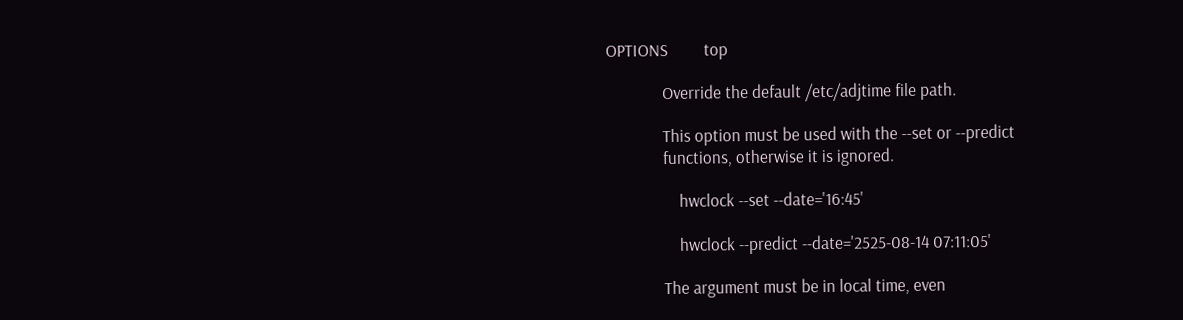OPTIONS         top

              Override the default /etc/adjtime file path.

              This option must be used with the --set or --predict
              functions, otherwise it is ignored.

                  hwclock --set --date='16:45'

                  hwclock --predict --date='2525-08-14 07:11:05'

              The argument must be in local time, even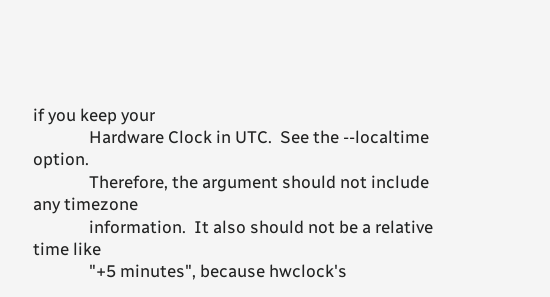if you keep your
              Hardware Clock in UTC.  See the --localtime option.
              Therefore, the argument should not include any timezone
              information.  It also should not be a relative time like
              "+5 minutes", because hwclock's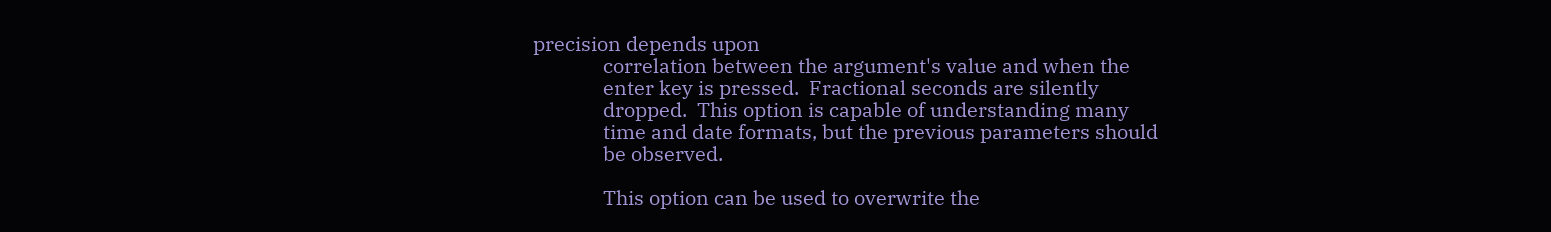precision depends upon
              correlation between the argument's value and when the
              enter key is pressed.  Fractional seconds are silently
              dropped.  This option is capable of understanding many
              time and date formats, but the previous parameters should
              be observed.

              This option can be used to overwrite the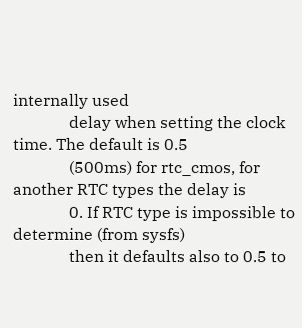internally used
              delay when setting the clock time. The default is 0.5
              (500ms) for rtc_cmos, for another RTC types the delay is
              0. If RTC type is impossible to determine (from sysfs)
              then it defaults also to 0.5 to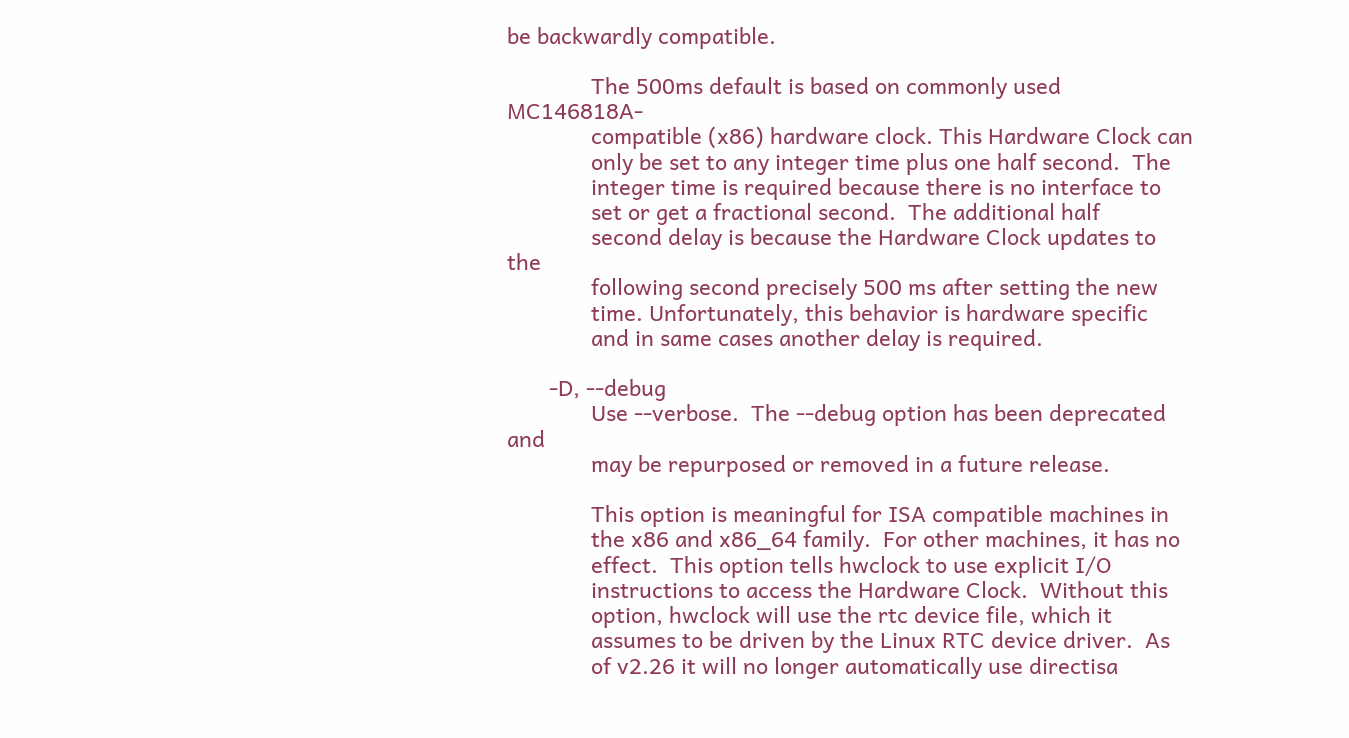be backwardly compatible.

              The 500ms default is based on commonly used MC146818A-
              compatible (x86) hardware clock. This Hardware Clock can
              only be set to any integer time plus one half second.  The
              integer time is required because there is no interface to
              set or get a fractional second.  The additional half
              second delay is because the Hardware Clock updates to the
              following second precisely 500 ms after setting the new
              time. Unfortunately, this behavior is hardware specific
              and in same cases another delay is required.

       -D, --debug
              Use --verbose.  The --debug option has been deprecated and
              may be repurposed or removed in a future release.

              This option is meaningful for ISA compatible machines in
              the x86 and x86_64 family.  For other machines, it has no
              effect.  This option tells hwclock to use explicit I/O
              instructions to access the Hardware Clock.  Without this
              option, hwclock will use the rtc device file, which it
              assumes to be driven by the Linux RTC device driver.  As
              of v2.26 it will no longer automatically use directisa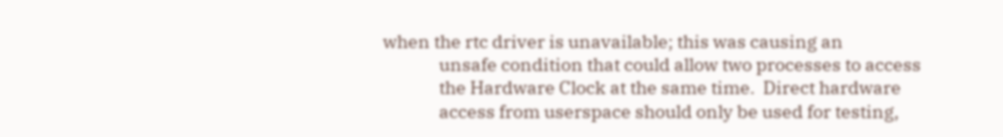when the rtc driver is unavailable; this was causing an
              unsafe condition that could allow two processes to access
              the Hardware Clock at the same time.  Direct hardware
              access from userspace should only be used for testing,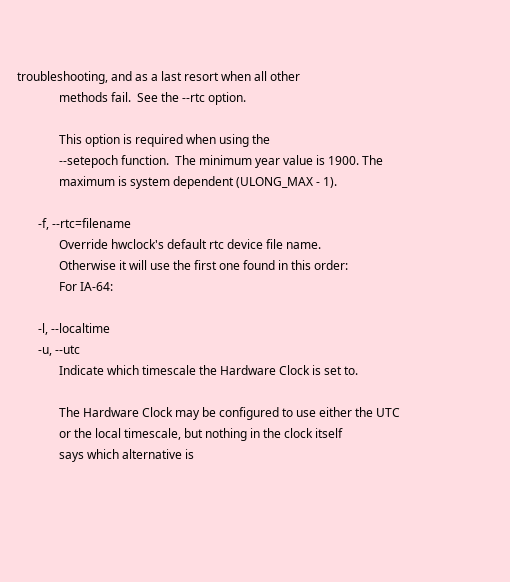troubleshooting, and as a last resort when all other
              methods fail.  See the --rtc option.

              This option is required when using the
              --setepoch function.  The minimum year value is 1900. The
              maximum is system dependent (ULONG_MAX - 1).

       -f, --rtc=filename
              Override hwclock's default rtc device file name.
              Otherwise it will use the first one found in this order:
              For IA-64:

       -l, --localtime
       -u, --utc
              Indicate which timescale the Hardware Clock is set to.

              The Hardware Clock may be configured to use either the UTC
              or the local timescale, but nothing in the clock itself
              says which alternative is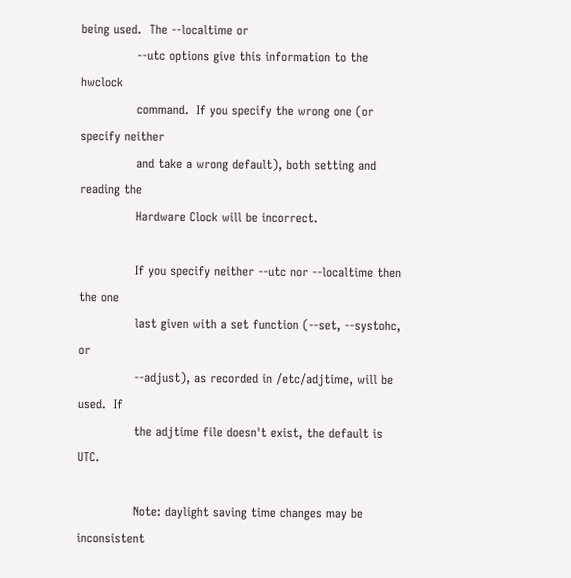being used.  The --localtime or
              --utc options give this information to the hwclock
              command.  If you specify the wrong one (or specify neither
              and take a wrong default), both setting and reading the
              Hardware Clock will be incorrect.

              If you specify neither --utc nor --localtime then the one
              last given with a set function (--set, --systohc, or
              --adjust), as recorded in /etc/adjtime, will be used.  If
              the adjtime file doesn't exist, the default is UTC.

              Note: daylight saving time changes may be inconsistent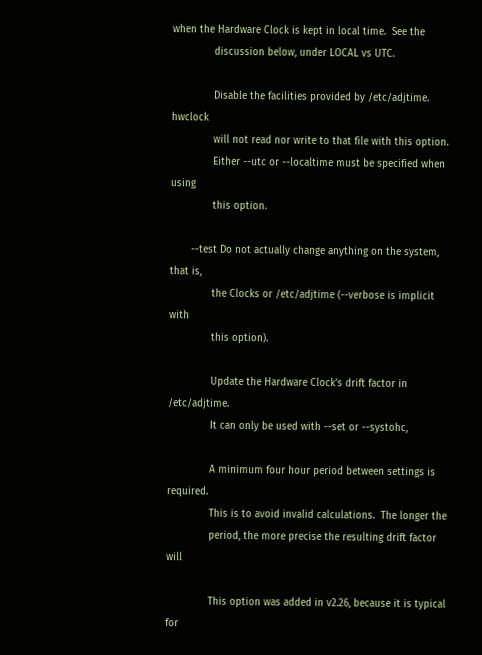when the Hardware Clock is kept in local time.  See the
              discussion below, under LOCAL vs UTC.

              Disable the facilities provided by /etc/adjtime.  hwclock
              will not read nor write to that file with this option.
              Either --utc or --localtime must be specified when using
              this option.

       --test Do not actually change anything on the system, that is,
              the Clocks or /etc/adjtime (--verbose is implicit with
              this option).

              Update the Hardware Clock's drift factor in /etc/adjtime.
              It can only be used with --set or --systohc,

              A minimum four hour period between settings is required.
              This is to avoid invalid calculations.  The longer the
              period, the more precise the resulting drift factor will

              This option was added in v2.26, because it is typical for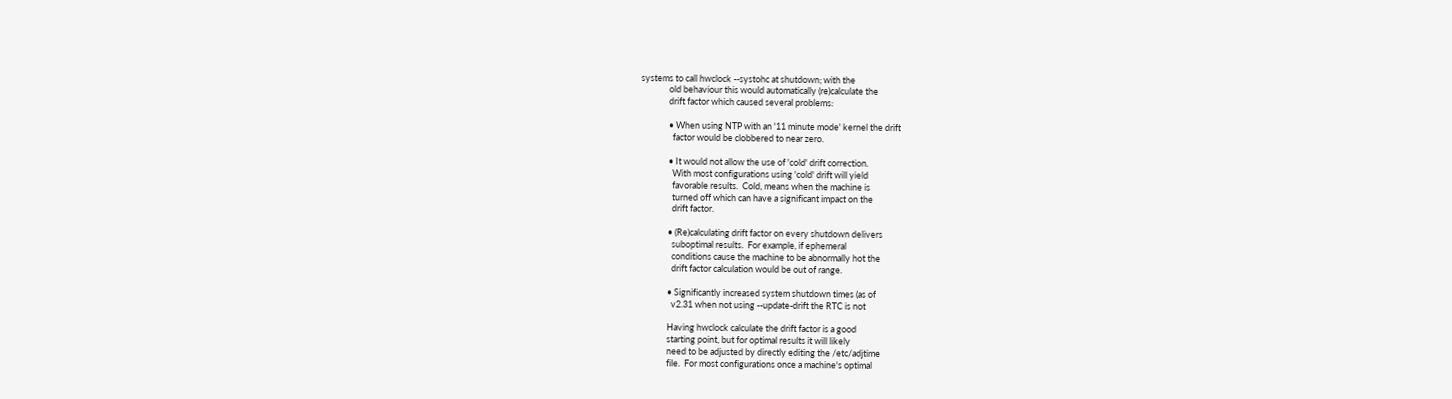systems to call hwclock --systohc at shutdown; with the
              old behaviour this would automatically (re)calculate the
              drift factor which caused several problems:

              • When using NTP with an '11 minute mode' kernel the drift
                factor would be clobbered to near zero.

              • It would not allow the use of 'cold' drift correction.
                With most configurations using 'cold' drift will yield
                favorable results.  Cold, means when the machine is
                turned off which can have a significant impact on the
                drift factor.

              • (Re)calculating drift factor on every shutdown delivers
                suboptimal results.  For example, if ephemeral
                conditions cause the machine to be abnormally hot the
                drift factor calculation would be out of range.

              • Significantly increased system shutdown times (as of
                v2.31 when not using --update-drift the RTC is not

              Having hwclock calculate the drift factor is a good
              starting point, but for optimal results it will likely
              need to be adjusted by directly editing the /etc/adjtime
              file.  For most configurations once a machine's optimal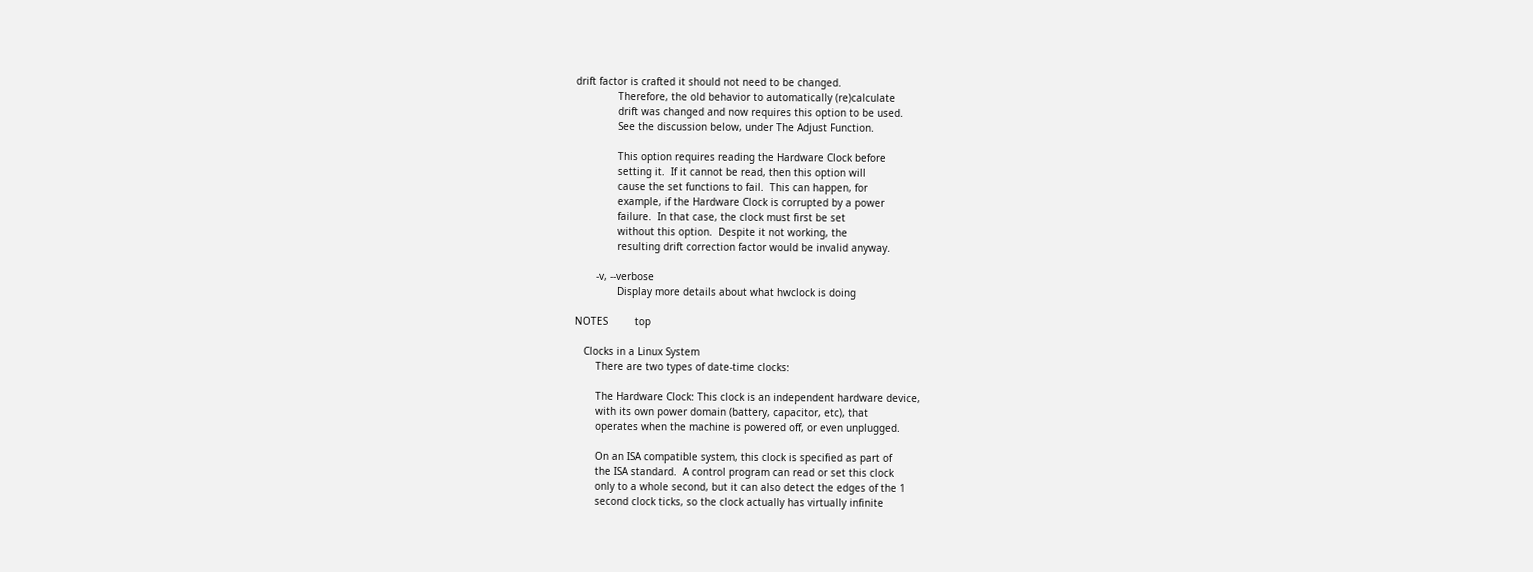drift factor is crafted it should not need to be changed.
              Therefore, the old behavior to automatically (re)calculate
              drift was changed and now requires this option to be used.
              See the discussion below, under The Adjust Function.

              This option requires reading the Hardware Clock before
              setting it.  If it cannot be read, then this option will
              cause the set functions to fail.  This can happen, for
              example, if the Hardware Clock is corrupted by a power
              failure.  In that case, the clock must first be set
              without this option.  Despite it not working, the
              resulting drift correction factor would be invalid anyway.

       -v, --verbose
              Display more details about what hwclock is doing

NOTES         top

   Clocks in a Linux System
       There are two types of date-time clocks:

       The Hardware Clock: This clock is an independent hardware device,
       with its own power domain (battery, capacitor, etc), that
       operates when the machine is powered off, or even unplugged.

       On an ISA compatible system, this clock is specified as part of
       the ISA standard.  A control program can read or set this clock
       only to a whole second, but it can also detect the edges of the 1
       second clock ticks, so the clock actually has virtually infinite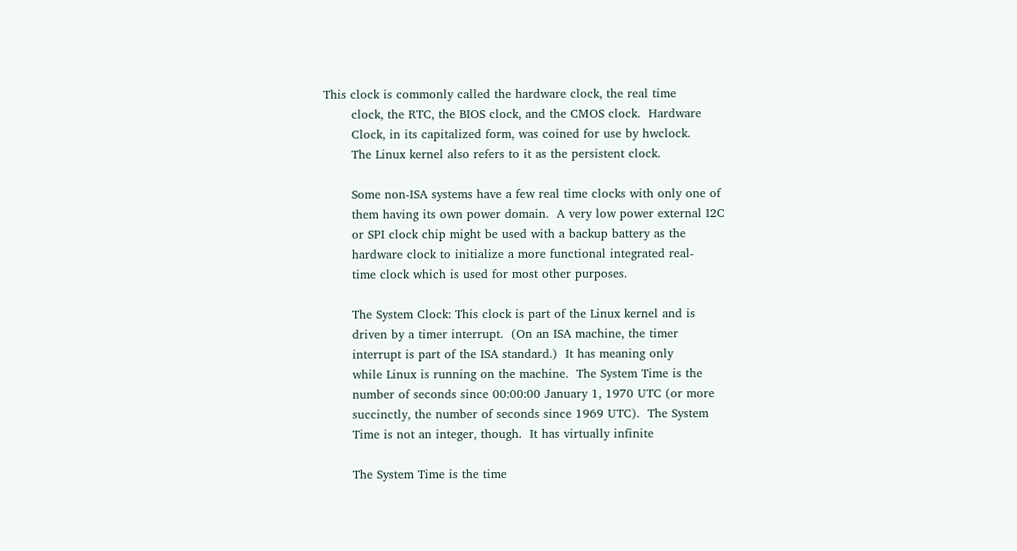This clock is commonly called the hardware clock, the real time
       clock, the RTC, the BIOS clock, and the CMOS clock.  Hardware
       Clock, in its capitalized form, was coined for use by hwclock.
       The Linux kernel also refers to it as the persistent clock.

       Some non-ISA systems have a few real time clocks with only one of
       them having its own power domain.  A very low power external I2C
       or SPI clock chip might be used with a backup battery as the
       hardware clock to initialize a more functional integrated real-
       time clock which is used for most other purposes.

       The System Clock: This clock is part of the Linux kernel and is
       driven by a timer interrupt.  (On an ISA machine, the timer
       interrupt is part of the ISA standard.)  It has meaning only
       while Linux is running on the machine.  The System Time is the
       number of seconds since 00:00:00 January 1, 1970 UTC (or more
       succinctly, the number of seconds since 1969 UTC).  The System
       Time is not an integer, though.  It has virtually infinite

       The System Time is the time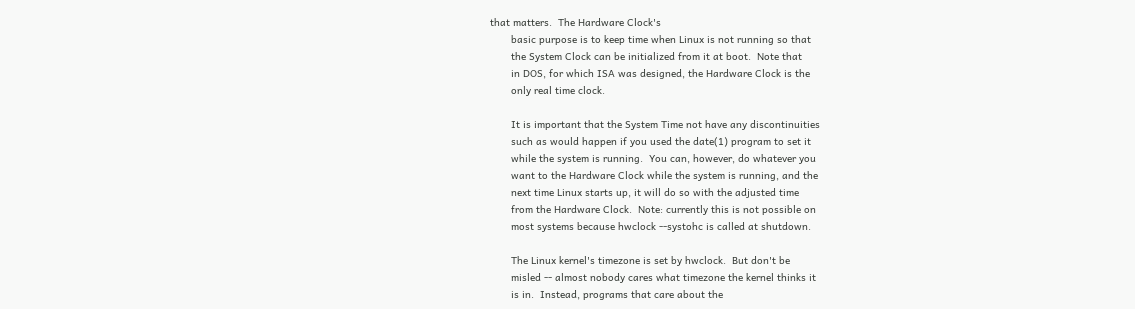that matters.  The Hardware Clock's
       basic purpose is to keep time when Linux is not running so that
       the System Clock can be initialized from it at boot.  Note that
       in DOS, for which ISA was designed, the Hardware Clock is the
       only real time clock.

       It is important that the System Time not have any discontinuities
       such as would happen if you used the date(1) program to set it
       while the system is running.  You can, however, do whatever you
       want to the Hardware Clock while the system is running, and the
       next time Linux starts up, it will do so with the adjusted time
       from the Hardware Clock.  Note: currently this is not possible on
       most systems because hwclock --systohc is called at shutdown.

       The Linux kernel's timezone is set by hwclock.  But don't be
       misled -- almost nobody cares what timezone the kernel thinks it
       is in.  Instead, programs that care about the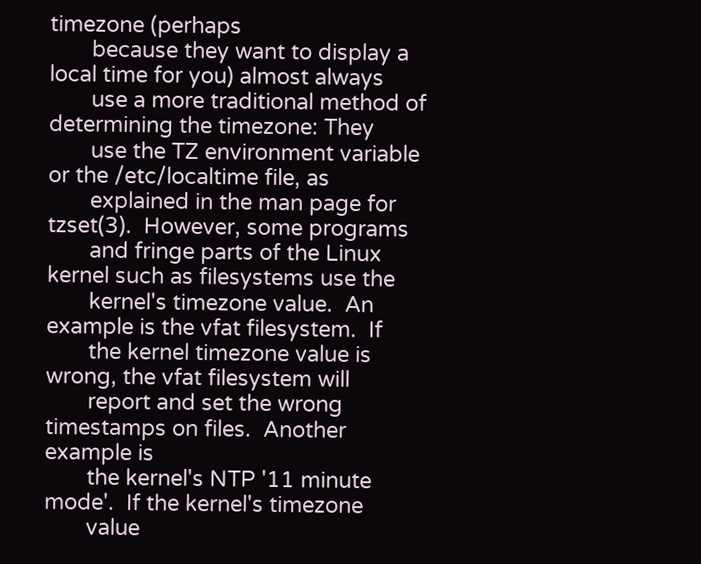timezone (perhaps
       because they want to display a local time for you) almost always
       use a more traditional method of determining the timezone: They
       use the TZ environment variable or the /etc/localtime file, as
       explained in the man page for tzset(3).  However, some programs
       and fringe parts of the Linux kernel such as filesystems use the
       kernel's timezone value.  An example is the vfat filesystem.  If
       the kernel timezone value is wrong, the vfat filesystem will
       report and set the wrong timestamps on files.  Another example is
       the kernel's NTP '11 minute mode'.  If the kernel's timezone
       value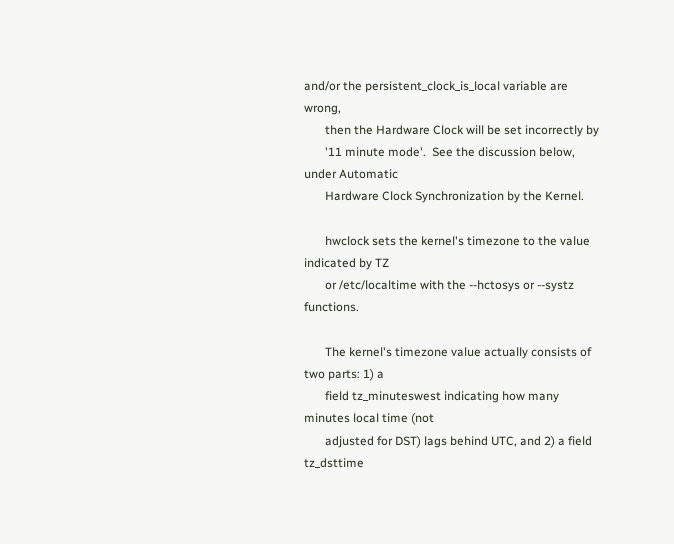and/or the persistent_clock_is_local variable are wrong,
       then the Hardware Clock will be set incorrectly by
       '11 minute mode'.  See the discussion below, under Automatic
       Hardware Clock Synchronization by the Kernel.

       hwclock sets the kernel's timezone to the value indicated by TZ
       or /etc/localtime with the --hctosys or --systz functions.

       The kernel's timezone value actually consists of two parts: 1) a
       field tz_minuteswest indicating how many minutes local time (not
       adjusted for DST) lags behind UTC, and 2) a field tz_dsttime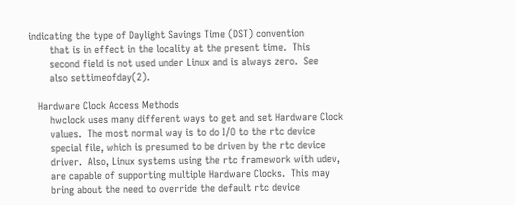indicating the type of Daylight Savings Time (DST) convention
       that is in effect in the locality at the present time.  This
       second field is not used under Linux and is always zero.  See
       also settimeofday(2).

   Hardware Clock Access Methods
       hwclock uses many different ways to get and set Hardware Clock
       values.  The most normal way is to do I/O to the rtc device
       special file, which is presumed to be driven by the rtc device
       driver.  Also, Linux systems using the rtc framework with udev,
       are capable of supporting multiple Hardware Clocks.  This may
       bring about the need to override the default rtc device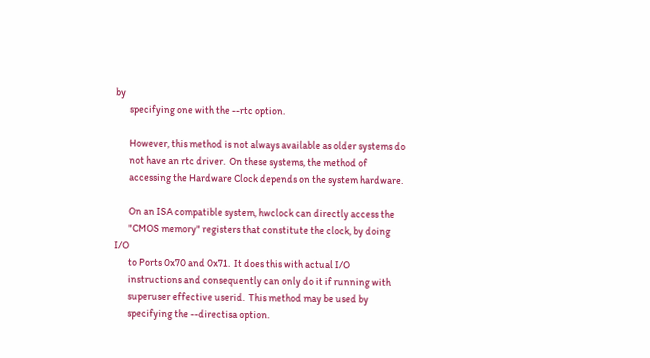by
       specifying one with the --rtc option.

       However, this method is not always available as older systems do
       not have an rtc driver.  On these systems, the method of
       accessing the Hardware Clock depends on the system hardware.

       On an ISA compatible system, hwclock can directly access the
       "CMOS memory" registers that constitute the clock, by doing I/O
       to Ports 0x70 and 0x71.  It does this with actual I/O
       instructions and consequently can only do it if running with
       superuser effective userid.  This method may be used by
       specifying the --directisa option.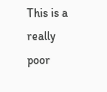This is a really poor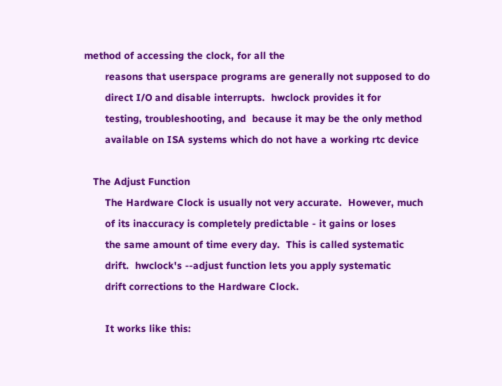method of accessing the clock, for all the
       reasons that userspace programs are generally not supposed to do
       direct I/O and disable interrupts.  hwclock provides it for
       testing, troubleshooting, and  because it may be the only method
       available on ISA systems which do not have a working rtc device

   The Adjust Function
       The Hardware Clock is usually not very accurate.  However, much
       of its inaccuracy is completely predictable - it gains or loses
       the same amount of time every day.  This is called systematic
       drift.  hwclock's --adjust function lets you apply systematic
       drift corrections to the Hardware Clock.

       It works like this: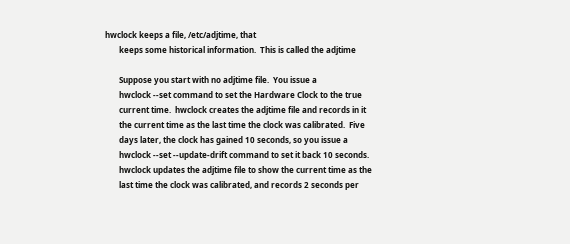hwclock keeps a file, /etc/adjtime, that
       keeps some historical information.  This is called the adjtime

       Suppose you start with no adjtime file.  You issue a
       hwclock --set command to set the Hardware Clock to the true
       current time.  hwclock creates the adjtime file and records in it
       the current time as the last time the clock was calibrated.  Five
       days later, the clock has gained 10 seconds, so you issue a
       hwclock --set --update-drift command to set it back 10 seconds.
       hwclock updates the adjtime file to show the current time as the
       last time the clock was calibrated, and records 2 seconds per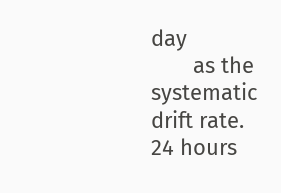day
       as the systematic drift rate.  24 hours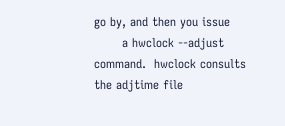go by, and then you issue
       a hwclock --adjust command.  hwclock consults the adjtime file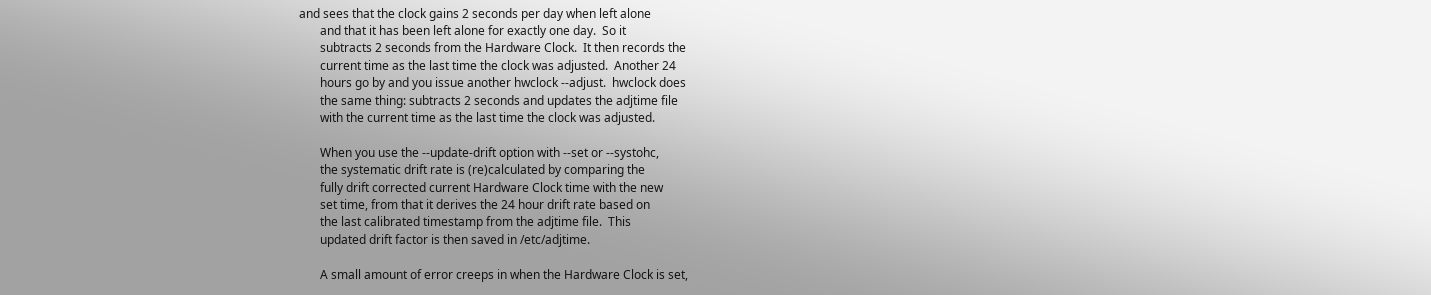and sees that the clock gains 2 seconds per day when left alone
       and that it has been left alone for exactly one day.  So it
       subtracts 2 seconds from the Hardware Clock.  It then records the
       current time as the last time the clock was adjusted.  Another 24
       hours go by and you issue another hwclock --adjust.  hwclock does
       the same thing: subtracts 2 seconds and updates the adjtime file
       with the current time as the last time the clock was adjusted.

       When you use the --update-drift option with --set or --systohc,
       the systematic drift rate is (re)calculated by comparing the
       fully drift corrected current Hardware Clock time with the new
       set time, from that it derives the 24 hour drift rate based on
       the last calibrated timestamp from the adjtime file.  This
       updated drift factor is then saved in /etc/adjtime.

       A small amount of error creeps in when the Hardware Clock is set,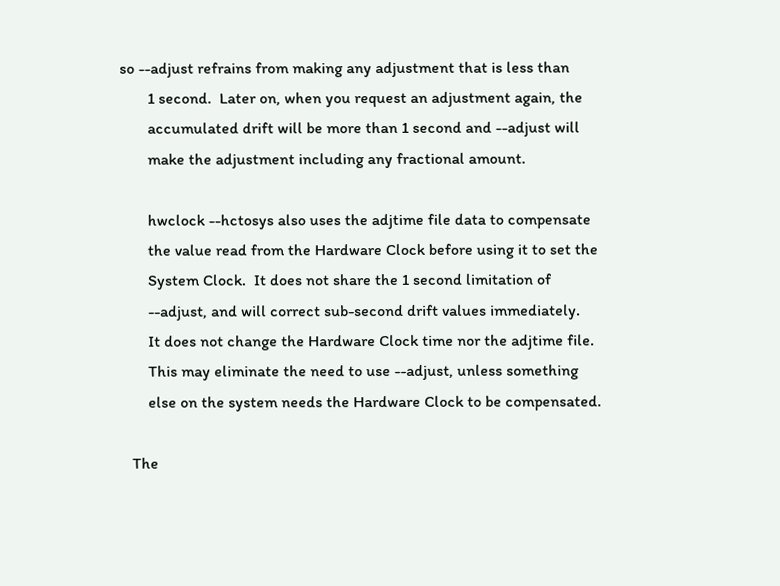so --adjust refrains from making any adjustment that is less than
       1 second.  Later on, when you request an adjustment again, the
       accumulated drift will be more than 1 second and --adjust will
       make the adjustment including any fractional amount.

       hwclock --hctosys also uses the adjtime file data to compensate
       the value read from the Hardware Clock before using it to set the
       System Clock.  It does not share the 1 second limitation of
       --adjust, and will correct sub-second drift values immediately.
       It does not change the Hardware Clock time nor the adjtime file.
       This may eliminate the need to use --adjust, unless something
       else on the system needs the Hardware Clock to be compensated.

   The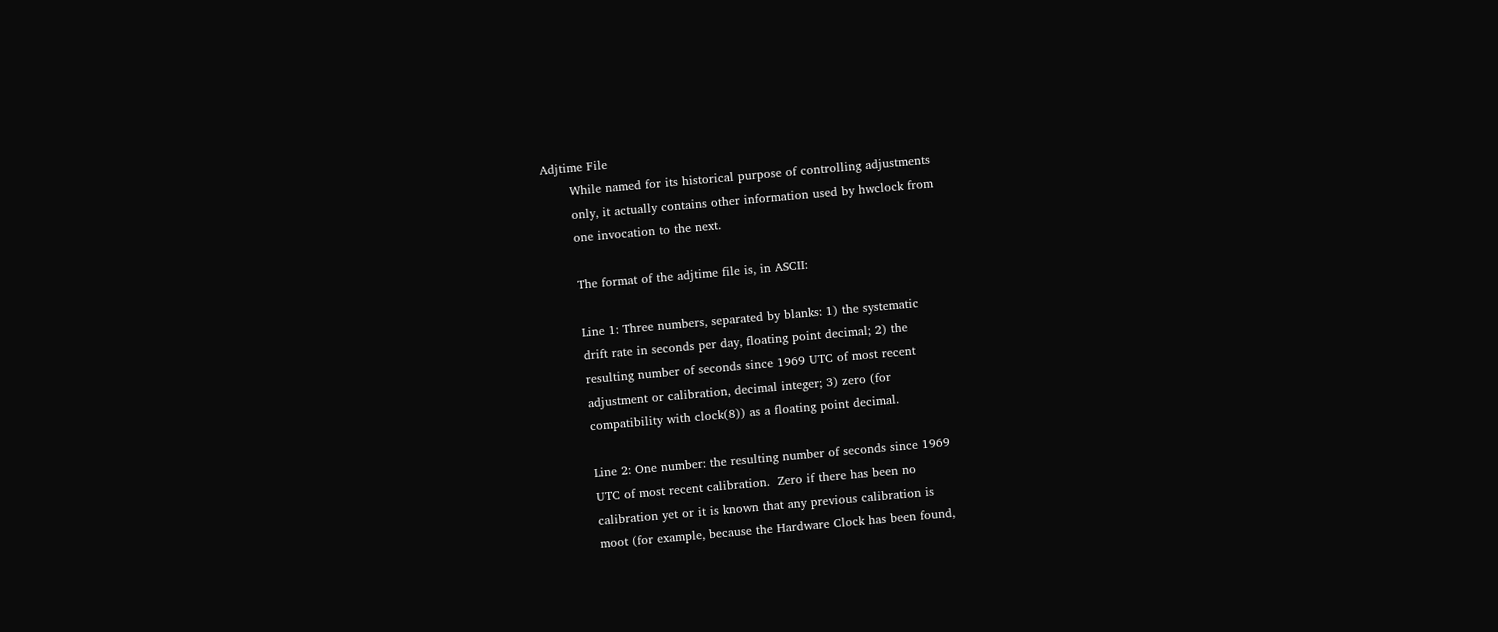Adjtime File
       While named for its historical purpose of controlling adjustments
       only, it actually contains other information used by hwclock from
       one invocation to the next.

       The format of the adjtime file is, in ASCII:

       Line 1: Three numbers, separated by blanks: 1) the systematic
       drift rate in seconds per day, floating point decimal; 2) the
       resulting number of seconds since 1969 UTC of most recent
       adjustment or calibration, decimal integer; 3) zero (for
       compatibility with clock(8)) as a floating point decimal.

       Line 2: One number: the resulting number of seconds since 1969
       UTC of most recent calibration.  Zero if there has been no
       calibration yet or it is known that any previous calibration is
       moot (for example, because the Hardware Clock has been found,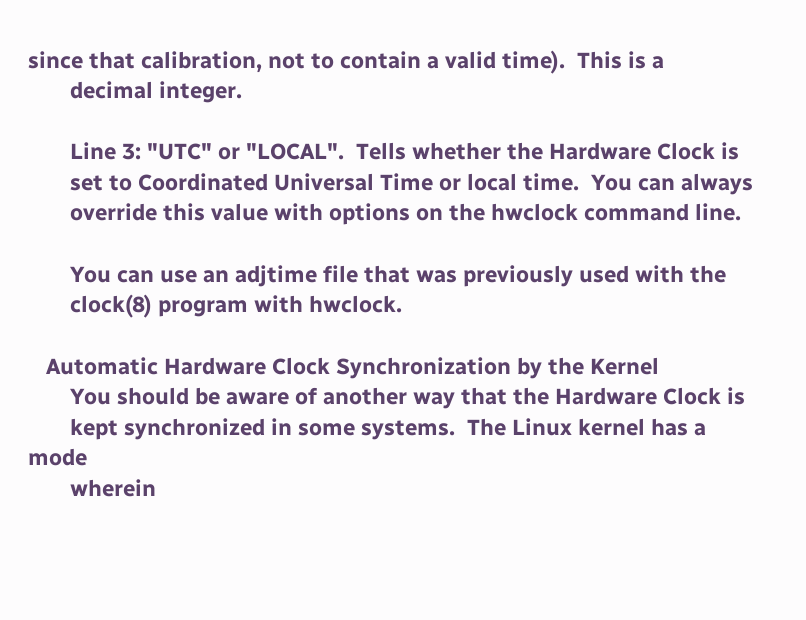since that calibration, not to contain a valid time).  This is a
       decimal integer.

       Line 3: "UTC" or "LOCAL".  Tells whether the Hardware Clock is
       set to Coordinated Universal Time or local time.  You can always
       override this value with options on the hwclock command line.

       You can use an adjtime file that was previously used with the
       clock(8) program with hwclock.

   Automatic Hardware Clock Synchronization by the Kernel
       You should be aware of another way that the Hardware Clock is
       kept synchronized in some systems.  The Linux kernel has a mode
       wherein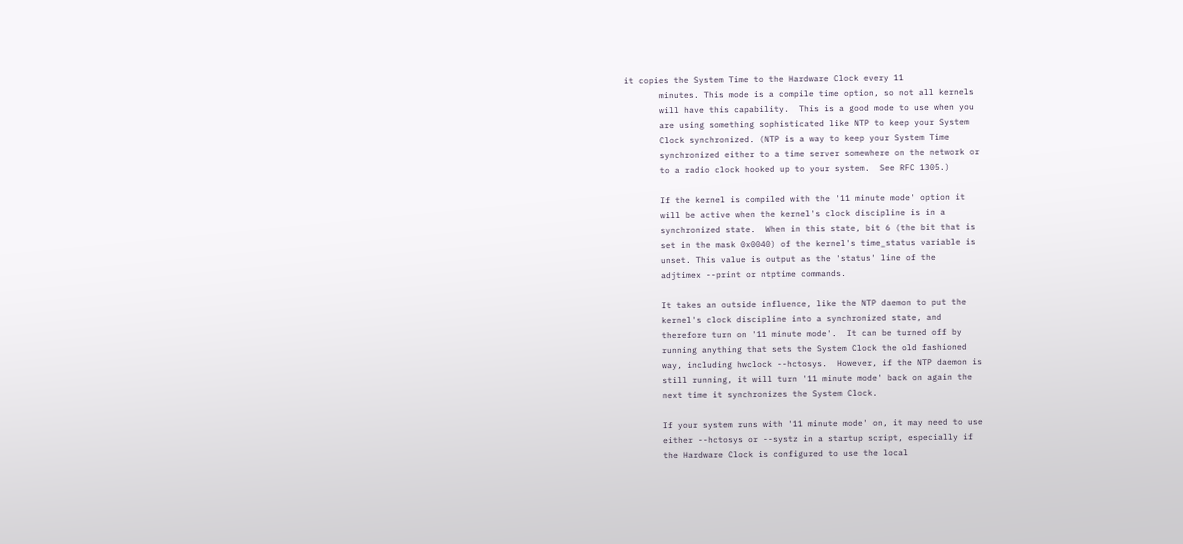it copies the System Time to the Hardware Clock every 11
       minutes. This mode is a compile time option, so not all kernels
       will have this capability.  This is a good mode to use when you
       are using something sophisticated like NTP to keep your System
       Clock synchronized. (NTP is a way to keep your System Time
       synchronized either to a time server somewhere on the network or
       to a radio clock hooked up to your system.  See RFC 1305.)

       If the kernel is compiled with the '11 minute mode' option it
       will be active when the kernel's clock discipline is in a
       synchronized state.  When in this state, bit 6 (the bit that is
       set in the mask 0x0040) of the kernel's time_status variable is
       unset. This value is output as the 'status' line of the
       adjtimex --print or ntptime commands.

       It takes an outside influence, like the NTP daemon to put the
       kernel's clock discipline into a synchronized state, and
       therefore turn on '11 minute mode'.  It can be turned off by
       running anything that sets the System Clock the old fashioned
       way, including hwclock --hctosys.  However, if the NTP daemon is
       still running, it will turn '11 minute mode' back on again the
       next time it synchronizes the System Clock.

       If your system runs with '11 minute mode' on, it may need to use
       either --hctosys or --systz in a startup script, especially if
       the Hardware Clock is configured to use the local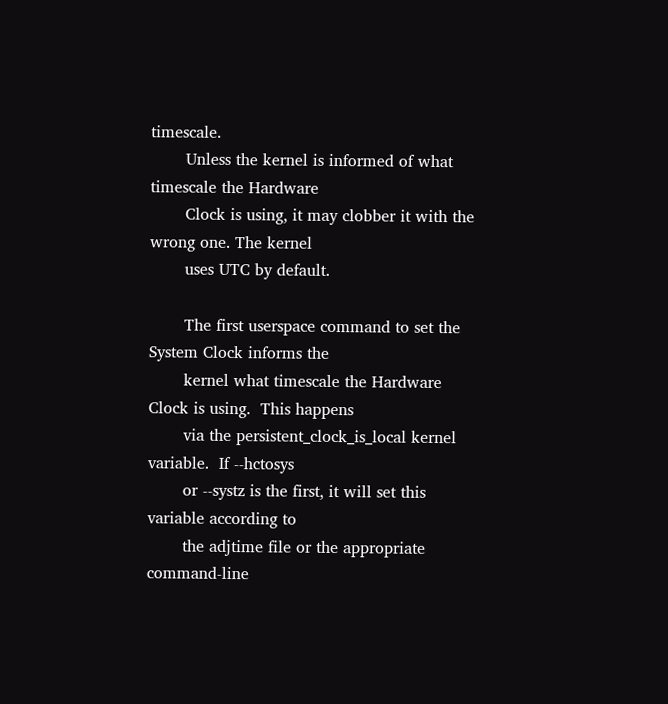timescale.
       Unless the kernel is informed of what timescale the Hardware
       Clock is using, it may clobber it with the wrong one. The kernel
       uses UTC by default.

       The first userspace command to set the System Clock informs the
       kernel what timescale the Hardware Clock is using.  This happens
       via the persistent_clock_is_local kernel variable.  If --hctosys
       or --systz is the first, it will set this variable according to
       the adjtime file or the appropriate command-line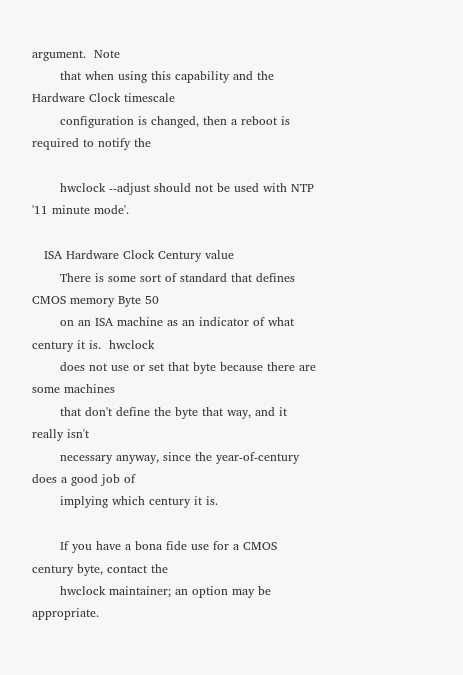argument.  Note
       that when using this capability and the Hardware Clock timescale
       configuration is changed, then a reboot is required to notify the

       hwclock --adjust should not be used with NTP '11 minute mode'.

   ISA Hardware Clock Century value
       There is some sort of standard that defines CMOS memory Byte 50
       on an ISA machine as an indicator of what century it is.  hwclock
       does not use or set that byte because there are some machines
       that don't define the byte that way, and it really isn't
       necessary anyway, since the year-of-century does a good job of
       implying which century it is.

       If you have a bona fide use for a CMOS century byte, contact the
       hwclock maintainer; an option may be appropriate.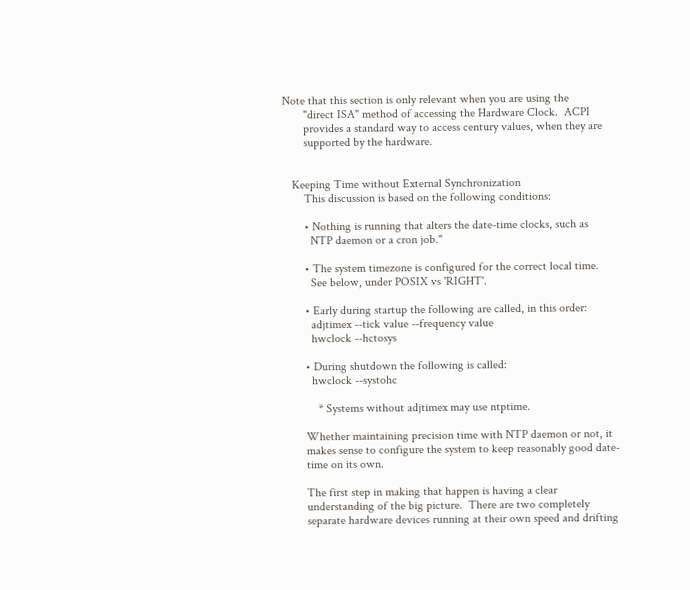Note that this section is only relevant when you are using the
       "direct ISA" method of accessing the Hardware Clock.  ACPI
       provides a standard way to access century values, when they are
       supported by the hardware.


   Keeping Time without External Synchronization
       This discussion is based on the following conditions:

       • Nothing is running that alters the date-time clocks, such as
         NTP daemon or a cron job."

       • The system timezone is configured for the correct local time.
         See below, under POSIX vs 'RIGHT'.

       • Early during startup the following are called, in this order:
         adjtimex --tick value --frequency value
         hwclock --hctosys

       • During shutdown the following is called:
         hwclock --systohc

           * Systems without adjtimex may use ntptime.

       Whether maintaining precision time with NTP daemon or not, it
       makes sense to configure the system to keep reasonably good date-
       time on its own.

       The first step in making that happen is having a clear
       understanding of the big picture.  There are two completely
       separate hardware devices running at their own speed and drifting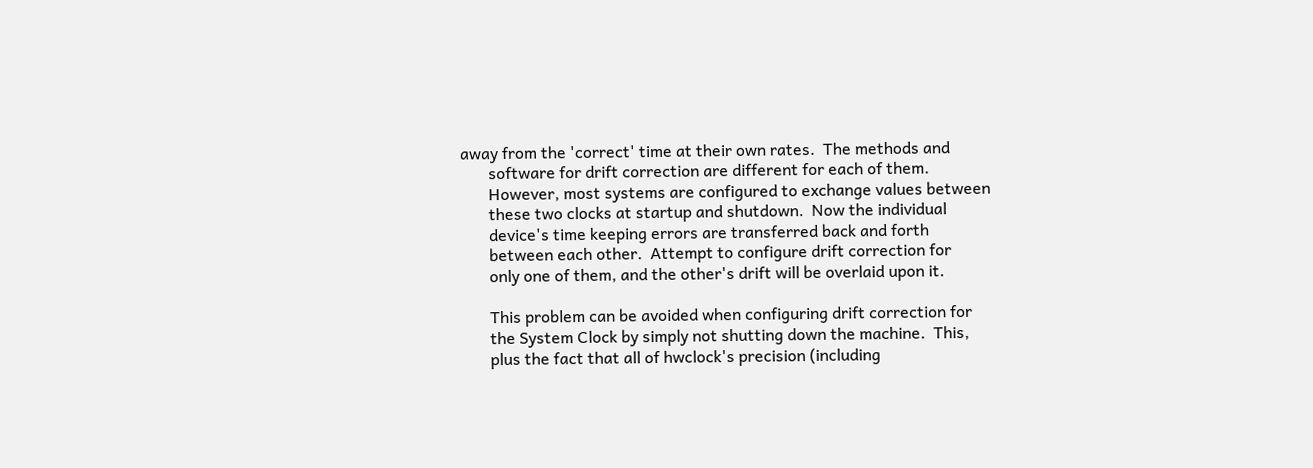away from the 'correct' time at their own rates.  The methods and
       software for drift correction are different for each of them.
       However, most systems are configured to exchange values between
       these two clocks at startup and shutdown.  Now the individual
       device's time keeping errors are transferred back and forth
       between each other.  Attempt to configure drift correction for
       only one of them, and the other's drift will be overlaid upon it.

       This problem can be avoided when configuring drift correction for
       the System Clock by simply not shutting down the machine.  This,
       plus the fact that all of hwclock's precision (including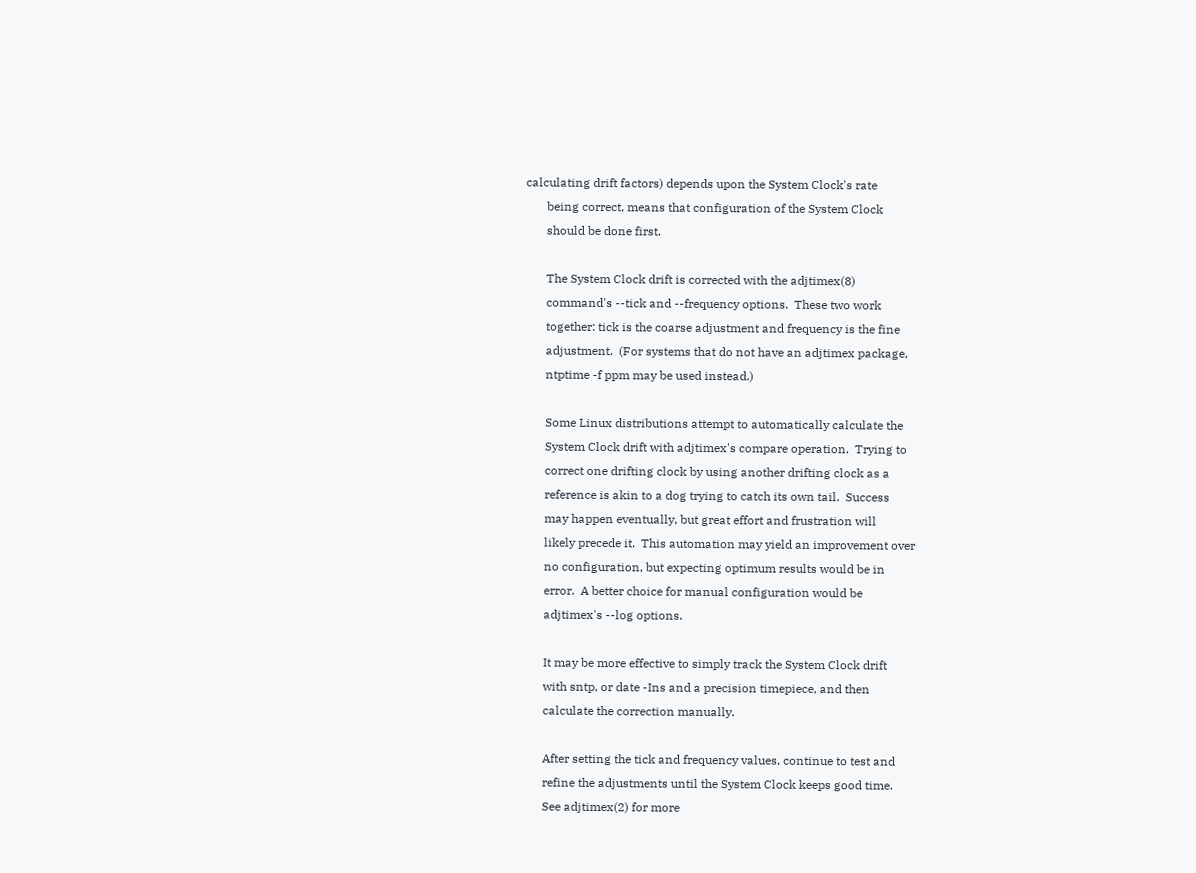calculating drift factors) depends upon the System Clock's rate
       being correct, means that configuration of the System Clock
       should be done first.

       The System Clock drift is corrected with the adjtimex(8)
       command's --tick and --frequency options.  These two work
       together: tick is the coarse adjustment and frequency is the fine
       adjustment.  (For systems that do not have an adjtimex package,
       ntptime -f ppm may be used instead.)

       Some Linux distributions attempt to automatically calculate the
       System Clock drift with adjtimex's compare operation.  Trying to
       correct one drifting clock by using another drifting clock as a
       reference is akin to a dog trying to catch its own tail.  Success
       may happen eventually, but great effort and frustration will
       likely precede it.  This automation may yield an improvement over
       no configuration, but expecting optimum results would be in
       error.  A better choice for manual configuration would be
       adjtimex's --log options.

       It may be more effective to simply track the System Clock drift
       with sntp, or date -Ins and a precision timepiece, and then
       calculate the correction manually.

       After setting the tick and frequency values, continue to test and
       refine the adjustments until the System Clock keeps good time.
       See adjtimex(2) for more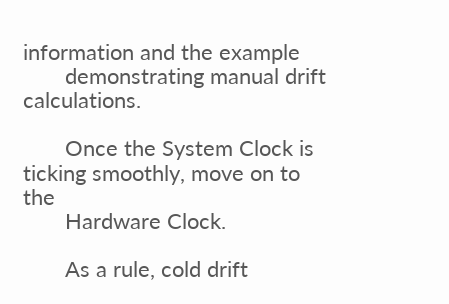information and the example
       demonstrating manual drift calculations.

       Once the System Clock is ticking smoothly, move on to the
       Hardware Clock.

       As a rule, cold drift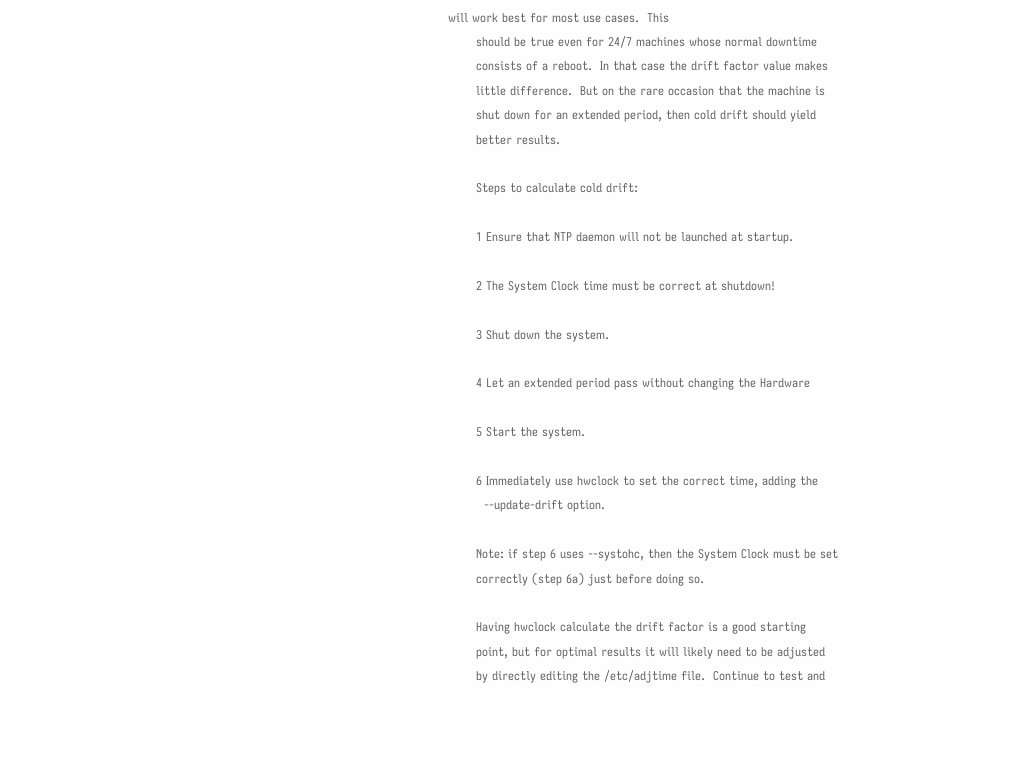will work best for most use cases.  This
       should be true even for 24/7 machines whose normal downtime
       consists of a reboot.  In that case the drift factor value makes
       little difference.  But on the rare occasion that the machine is
       shut down for an extended period, then cold drift should yield
       better results.

       Steps to calculate cold drift:

       1 Ensure that NTP daemon will not be launched at startup.

       2 The System Clock time must be correct at shutdown!

       3 Shut down the system.

       4 Let an extended period pass without changing the Hardware

       5 Start the system.

       6 Immediately use hwclock to set the correct time, adding the
         --update-drift option.

       Note: if step 6 uses --systohc, then the System Clock must be set
       correctly (step 6a) just before doing so.

       Having hwclock calculate the drift factor is a good starting
       point, but for optimal results it will likely need to be adjusted
       by directly editing the /etc/adjtime file.  Continue to test and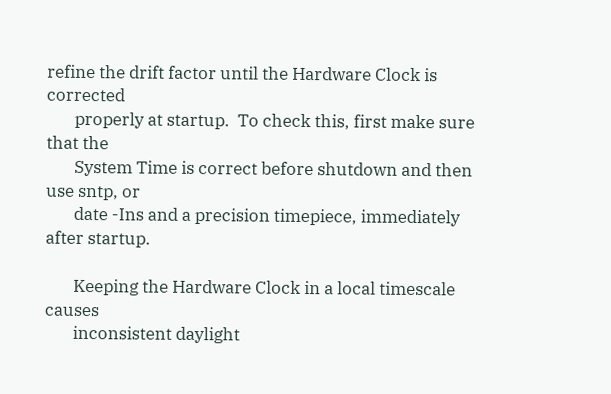refine the drift factor until the Hardware Clock is corrected
       properly at startup.  To check this, first make sure that the
       System Time is correct before shutdown and then use sntp, or
       date -Ins and a precision timepiece, immediately after startup.

       Keeping the Hardware Clock in a local timescale causes
       inconsistent daylight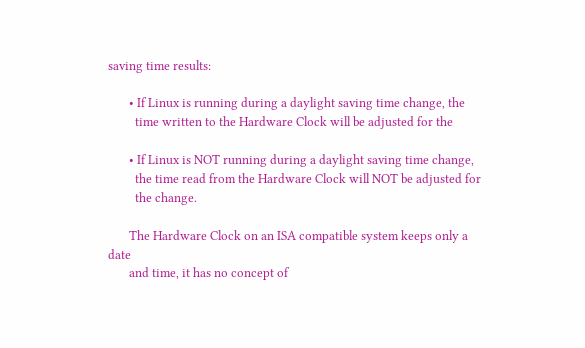saving time results:

       • If Linux is running during a daylight saving time change, the
         time written to the Hardware Clock will be adjusted for the

       • If Linux is NOT running during a daylight saving time change,
         the time read from the Hardware Clock will NOT be adjusted for
         the change.

       The Hardware Clock on an ISA compatible system keeps only a date
       and time, it has no concept of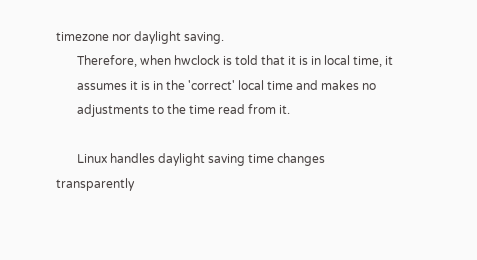timezone nor daylight saving.
       Therefore, when hwclock is told that it is in local time, it
       assumes it is in the 'correct' local time and makes no
       adjustments to the time read from it.

       Linux handles daylight saving time changes transparently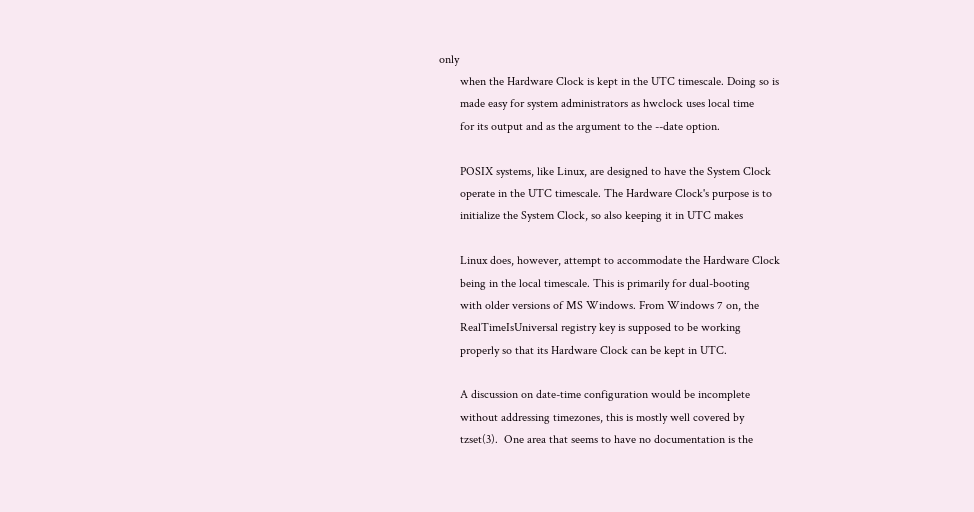only
       when the Hardware Clock is kept in the UTC timescale. Doing so is
       made easy for system administrators as hwclock uses local time
       for its output and as the argument to the --date option.

       POSIX systems, like Linux, are designed to have the System Clock
       operate in the UTC timescale. The Hardware Clock's purpose is to
       initialize the System Clock, so also keeping it in UTC makes

       Linux does, however, attempt to accommodate the Hardware Clock
       being in the local timescale. This is primarily for dual-booting
       with older versions of MS Windows. From Windows 7 on, the
       RealTimeIsUniversal registry key is supposed to be working
       properly so that its Hardware Clock can be kept in UTC.

       A discussion on date-time configuration would be incomplete
       without addressing timezones, this is mostly well covered by
       tzset(3).  One area that seems to have no documentation is the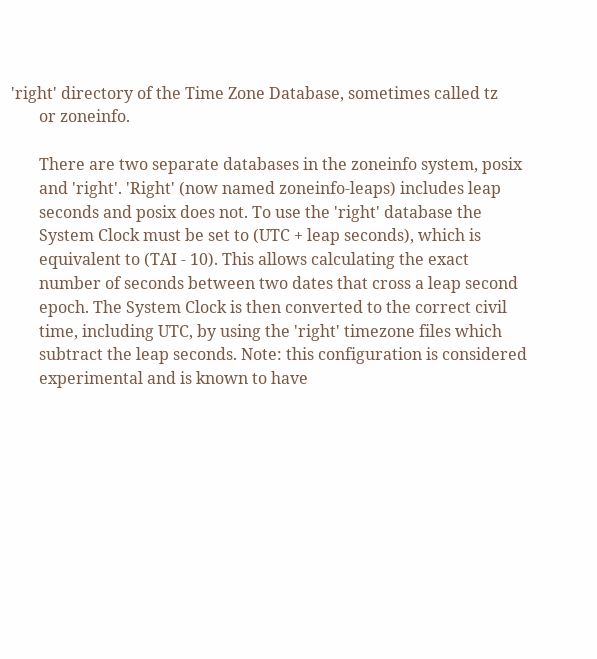'right' directory of the Time Zone Database, sometimes called tz
       or zoneinfo.

       There are two separate databases in the zoneinfo system, posix
       and 'right'. 'Right' (now named zoneinfo-leaps) includes leap
       seconds and posix does not. To use the 'right' database the
       System Clock must be set to (UTC + leap seconds), which is
       equivalent to (TAI - 10). This allows calculating the exact
       number of seconds between two dates that cross a leap second
       epoch. The System Clock is then converted to the correct civil
       time, including UTC, by using the 'right' timezone files which
       subtract the leap seconds. Note: this configuration is considered
       experimental and is known to have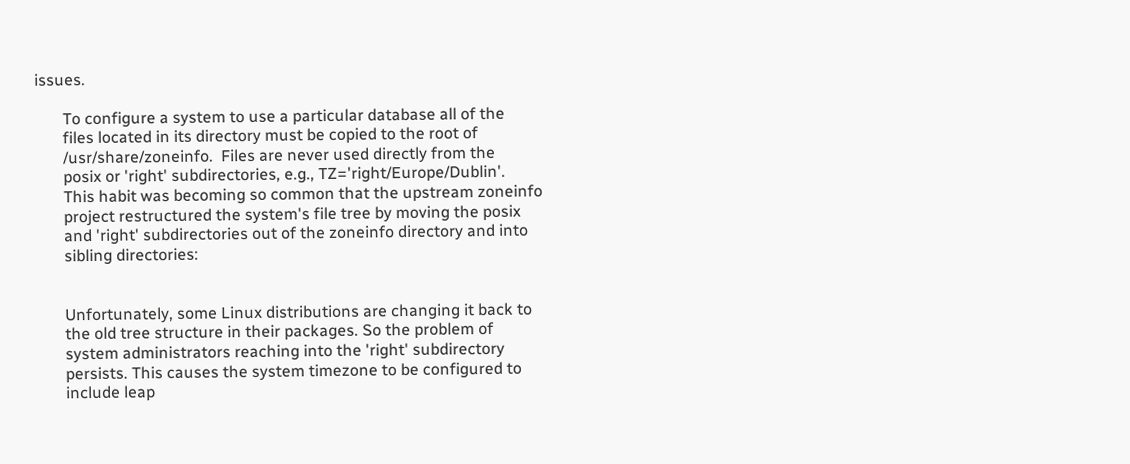issues.

       To configure a system to use a particular database all of the
       files located in its directory must be copied to the root of
       /usr/share/zoneinfo.  Files are never used directly from the
       posix or 'right' subdirectories, e.g., TZ='right/Europe/Dublin'.
       This habit was becoming so common that the upstream zoneinfo
       project restructured the system's file tree by moving the posix
       and 'right' subdirectories out of the zoneinfo directory and into
       sibling directories:


       Unfortunately, some Linux distributions are changing it back to
       the old tree structure in their packages. So the problem of
       system administrators reaching into the 'right' subdirectory
       persists. This causes the system timezone to be configured to
       include leap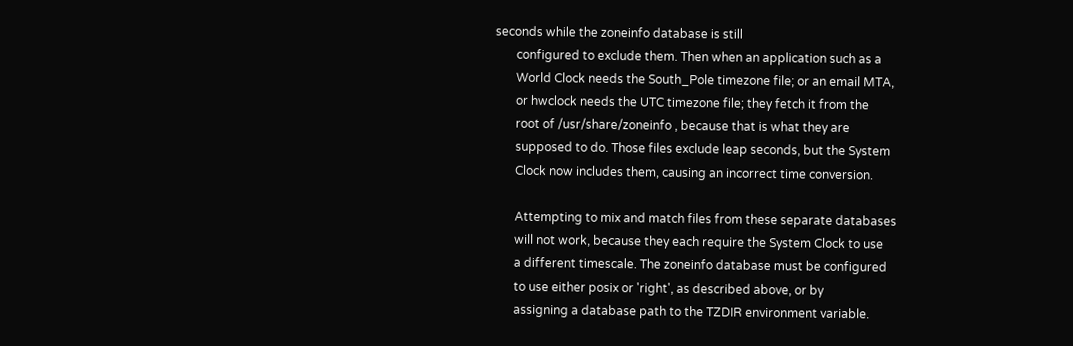seconds while the zoneinfo database is still
       configured to exclude them. Then when an application such as a
       World Clock needs the South_Pole timezone file; or an email MTA,
       or hwclock needs the UTC timezone file; they fetch it from the
       root of /usr/share/zoneinfo , because that is what they are
       supposed to do. Those files exclude leap seconds, but the System
       Clock now includes them, causing an incorrect time conversion.

       Attempting to mix and match files from these separate databases
       will not work, because they each require the System Clock to use
       a different timescale. The zoneinfo database must be configured
       to use either posix or 'right', as described above, or by
       assigning a database path to the TZDIR environment variable.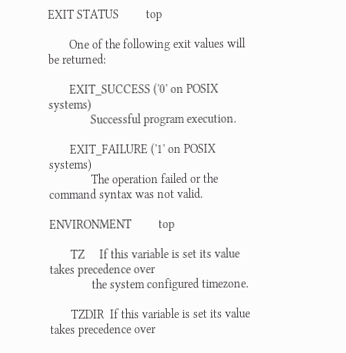EXIT STATUS         top

       One of the following exit values will be returned:

       EXIT_SUCCESS ('0' on POSIX systems)
              Successful program execution.

       EXIT_FAILURE ('1' on POSIX systems)
              The operation failed or the command syntax was not valid.

ENVIRONMENT         top

       TZ     If this variable is set its value takes precedence over
              the system configured timezone.

       TZDIR  If this variable is set its value takes precedence over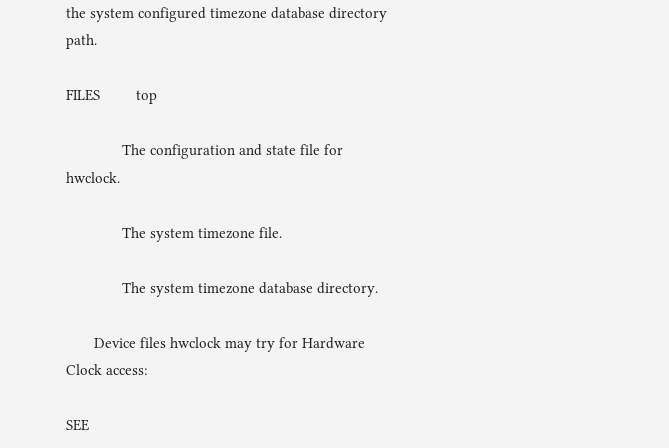the system configured timezone database directory path.

FILES         top

              The configuration and state file for hwclock.

              The system timezone file.

              The system timezone database directory.

       Device files hwclock may try for Hardware Clock access:

SEE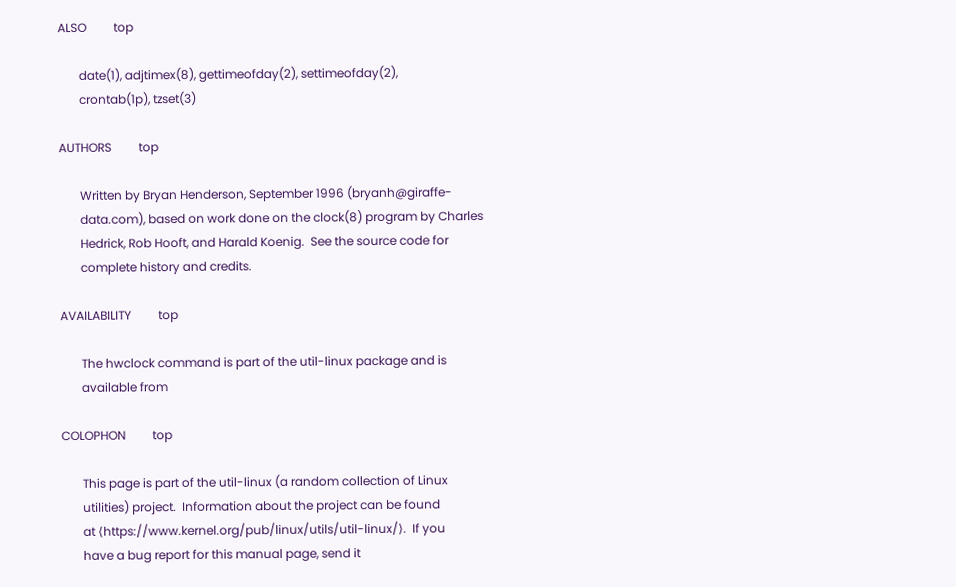ALSO         top

       date(1), adjtimex(8), gettimeofday(2), settimeofday(2),
       crontab(1p), tzset(3)

AUTHORS         top

       Written by Bryan Henderson, September 1996 (bryanh@giraffe-
       data.com), based on work done on the clock(8) program by Charles
       Hedrick, Rob Hooft, and Harald Koenig.  See the source code for
       complete history and credits.

AVAILABILITY         top

       The hwclock command is part of the util-linux package and is
       available from

COLOPHON         top

       This page is part of the util-linux (a random collection of Linux
       utilities) project.  Information about the project can be found
       at ⟨https://www.kernel.org/pub/linux/utils/util-linux/⟩.  If you
       have a bug report for this manual page, send it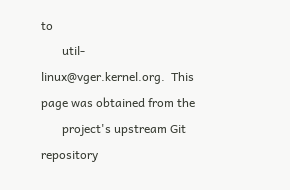to
       util-linux@vger.kernel.org.  This page was obtained from the
       project's upstream Git repository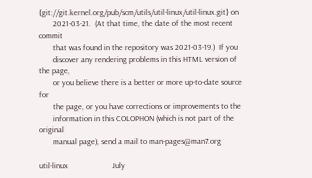⟨git://git.kernel.org/pub/scm/utils/util-linux/util-linux.git⟩ on
       2021-03-21.  (At that time, the date of the most recent commit
       that was found in the repository was 2021-03-19.)  If you
       discover any rendering problems in this HTML version of the page,
       or you believe there is a better or more up-to-date source for
       the page, or you have corrections or improvements to the
       information in this COLOPHON (which is not part of the original
       manual page), send a mail to man-pages@man7.org

util-linux                      July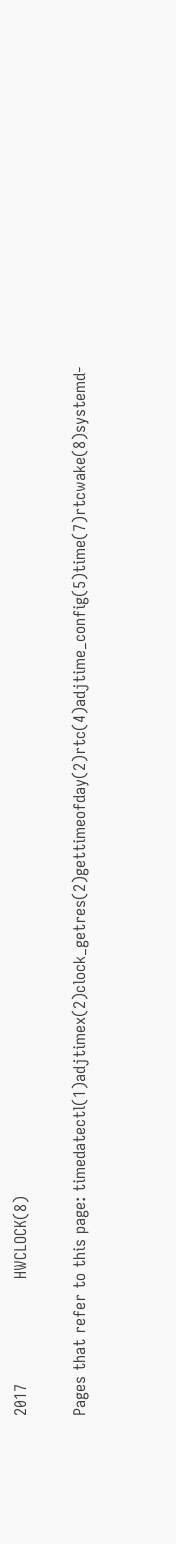2017                     HWCLOCK(8)

Pages that refer to this page: timedatectl(1)adjtimex(2)clock_getres(2)gettimeofday(2)rtc(4)adjtime_config(5)time(7)rtcwake(8)systemd-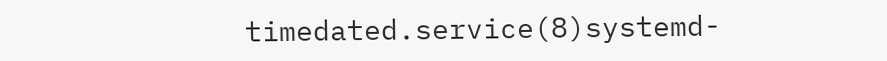timedated.service(8)systemd-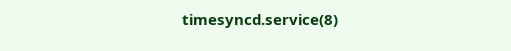timesyncd.service(8)